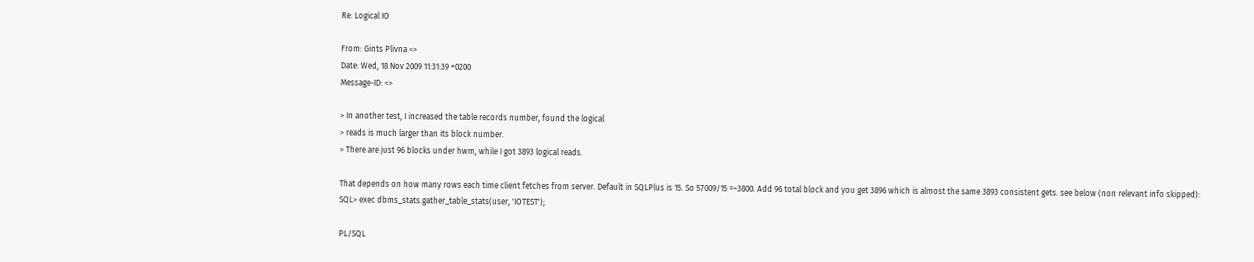Re: Logical IO

From: Gints Plivna <>
Date: Wed, 18 Nov 2009 11:31:39 +0200
Message-ID: <>

> In another test, I increased the table records number, found the logical
> reads is much larger than its block number.
> There are just 96 blocks under hwm, while I got 3893 logical reads.

That depends on how many rows each time client fetches from server. Default in SQLPlus is 15. So 57009/15 =~3800. Add 96 total block and you get 3896 which is almost the same 3893 consistent gets. see below (non relevant info skipped):
SQL> exec dbms_stats.gather_table_stats(user, 'IOTEST');

PL/SQL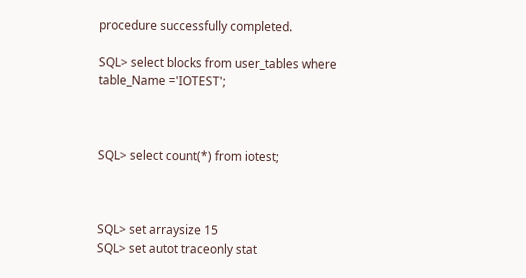procedure successfully completed.

SQL> select blocks from user_tables where table_Name ='IOTEST';



SQL> select count(*) from iotest;



SQL> set arraysize 15
SQL> set autot traceonly stat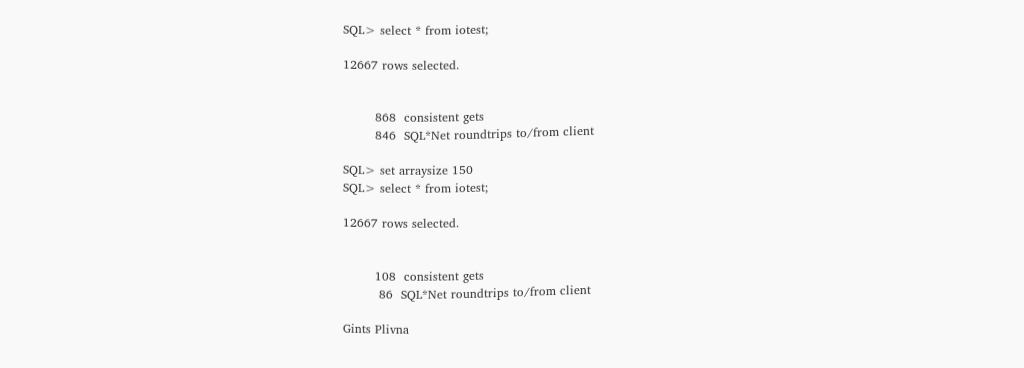SQL> select * from iotest;

12667 rows selected.


        868  consistent gets
        846  SQL*Net roundtrips to/from client

SQL> set arraysize 150
SQL> select * from iotest;

12667 rows selected.


        108  consistent gets
         86  SQL*Net roundtrips to/from client

Gints Plivna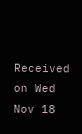Received on Wed Nov 18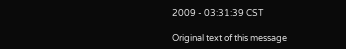2009 - 03:31:39 CST

Original text of this message